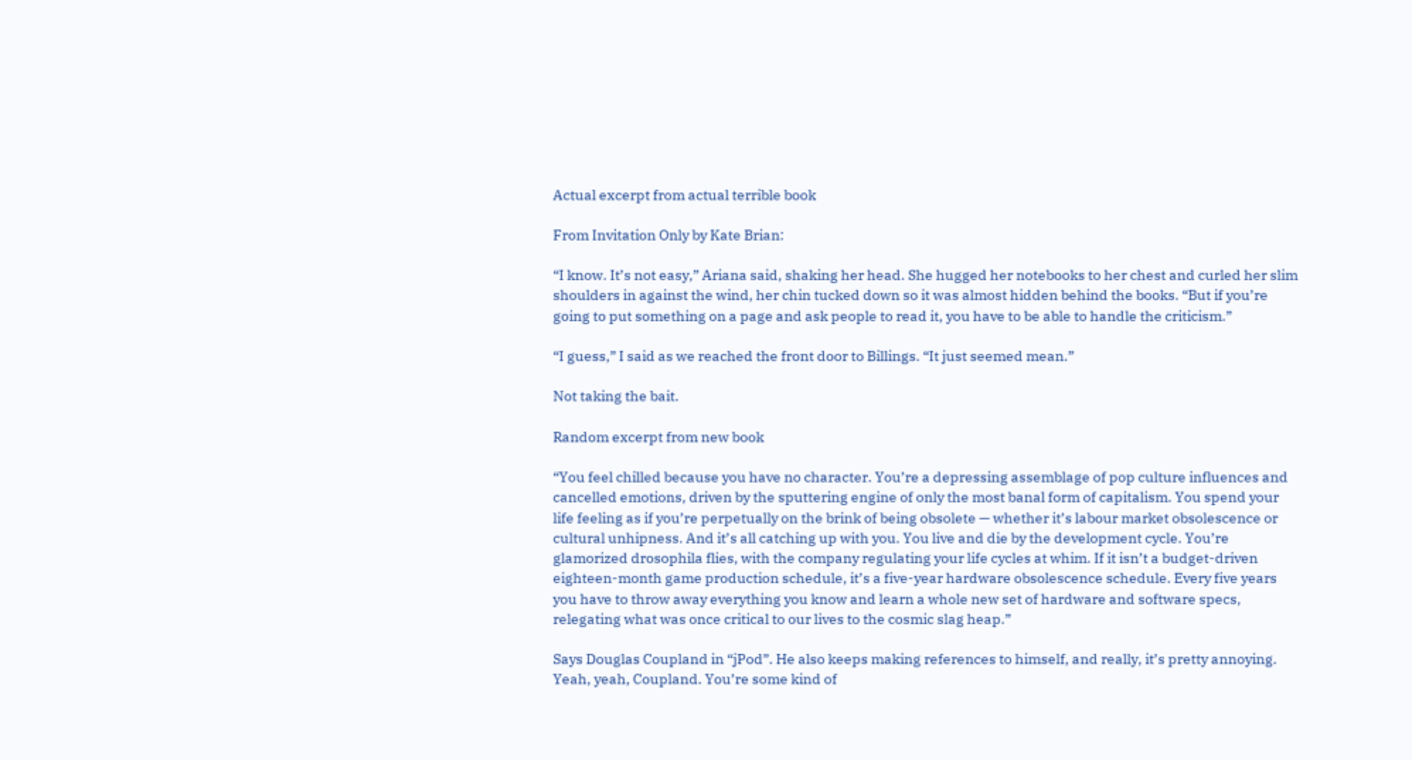Actual excerpt from actual terrible book

From Invitation Only by Kate Brian:

“I know. It’s not easy,” Ariana said, shaking her head. She hugged her notebooks to her chest and curled her slim shoulders in against the wind, her chin tucked down so it was almost hidden behind the books. “But if you’re going to put something on a page and ask people to read it, you have to be able to handle the criticism.”

“I guess,” I said as we reached the front door to Billings. “It just seemed mean.”

Not taking the bait.

Random excerpt from new book

“You feel chilled because you have no character. You’re a depressing assemblage of pop culture influences and cancelled emotions, driven by the sputtering engine of only the most banal form of capitalism. You spend your life feeling as if you’re perpetually on the brink of being obsolete — whether it’s labour market obsolescence or cultural unhipness. And it’s all catching up with you. You live and die by the development cycle. You’re glamorized drosophila flies, with the company regulating your life cycles at whim. If it isn’t a budget-driven eighteen-month game production schedule, it’s a five-year hardware obsolescence schedule. Every five years you have to throw away everything you know and learn a whole new set of hardware and software specs, relegating what was once critical to our lives to the cosmic slag heap.”

Says Douglas Coupland in “jPod”. He also keeps making references to himself, and really, it’s pretty annoying. Yeah, yeah, Coupland. You’re some kind of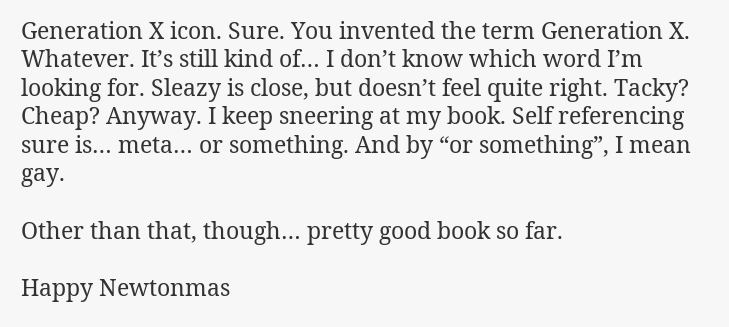Generation X icon. Sure. You invented the term Generation X. Whatever. It’s still kind of… I don’t know which word I’m looking for. Sleazy is close, but doesn’t feel quite right. Tacky? Cheap? Anyway. I keep sneering at my book. Self referencing sure is… meta… or something. And by “or something”, I mean gay.

Other than that, though… pretty good book so far.

Happy Newtonmas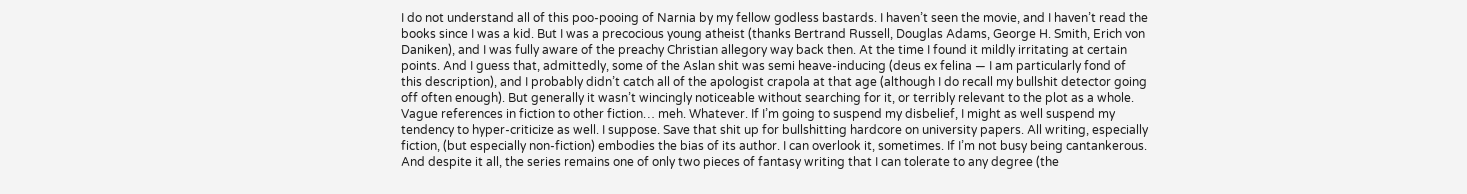I do not understand all of this poo-pooing of Narnia by my fellow godless bastards. I haven’t seen the movie, and I haven’t read the books since I was a kid. But I was a precocious young atheist (thanks Bertrand Russell, Douglas Adams, George H. Smith, Erich von Daniken), and I was fully aware of the preachy Christian allegory way back then. At the time I found it mildly irritating at certain points. And I guess that, admittedly, some of the Aslan shit was semi heave-inducing (deus ex felina — I am particularly fond of this description), and I probably didn’t catch all of the apologist crapola at that age (although I do recall my bullshit detector going off often enough). But generally it wasn’t wincingly noticeable without searching for it, or terribly relevant to the plot as a whole. Vague references in fiction to other fiction… meh. Whatever. If I’m going to suspend my disbelief, I might as well suspend my tendency to hyper-criticize as well. I suppose. Save that shit up for bullshitting hardcore on university papers. All writing, especially fiction, (but especially non-fiction) embodies the bias of its author. I can overlook it, sometimes. If I’m not busy being cantankerous. And despite it all, the series remains one of only two pieces of fantasy writing that I can tolerate to any degree (the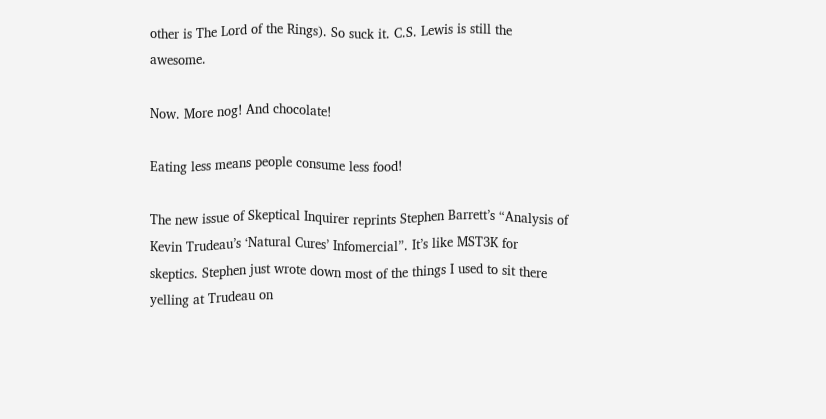other is The Lord of the Rings). So suck it. C.S. Lewis is still the awesome.

Now. More nog! And chocolate!

Eating less means people consume less food!

The new issue of Skeptical Inquirer reprints Stephen Barrett’s “Analysis of Kevin Trudeau’s ‘Natural Cures’ Infomercial”. It’s like MST3K for skeptics. Stephen just wrote down most of the things I used to sit there yelling at Trudeau on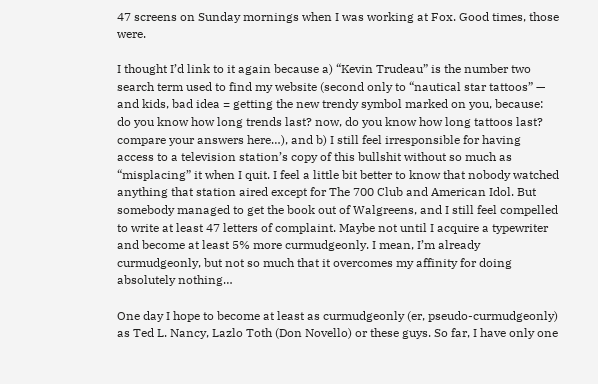47 screens on Sunday mornings when I was working at Fox. Good times, those were.

I thought I’d link to it again because a) “Kevin Trudeau” is the number two search term used to find my website (second only to “nautical star tattoos” — and kids, bad idea = getting the new trendy symbol marked on you, because: do you know how long trends last? now, do you know how long tattoos last? compare your answers here…), and b) I still feel irresponsible for having access to a television station’s copy of this bullshit without so much as “misplacing” it when I quit. I feel a little bit better to know that nobody watched anything that station aired except for The 700 Club and American Idol. But somebody managed to get the book out of Walgreens, and I still feel compelled to write at least 47 letters of complaint. Maybe not until I acquire a typewriter and become at least 5% more curmudgeonly. I mean, I’m already curmudgeonly, but not so much that it overcomes my affinity for doing absolutely nothing…

One day I hope to become at least as curmudgeonly (er, pseudo-curmudgeonly) as Ted L. Nancy, Lazlo Toth (Don Novello) or these guys. So far, I have only one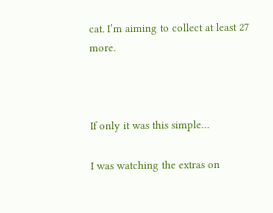cat. I’m aiming to collect at least 27 more.



If only it was this simple…

I was watching the extras on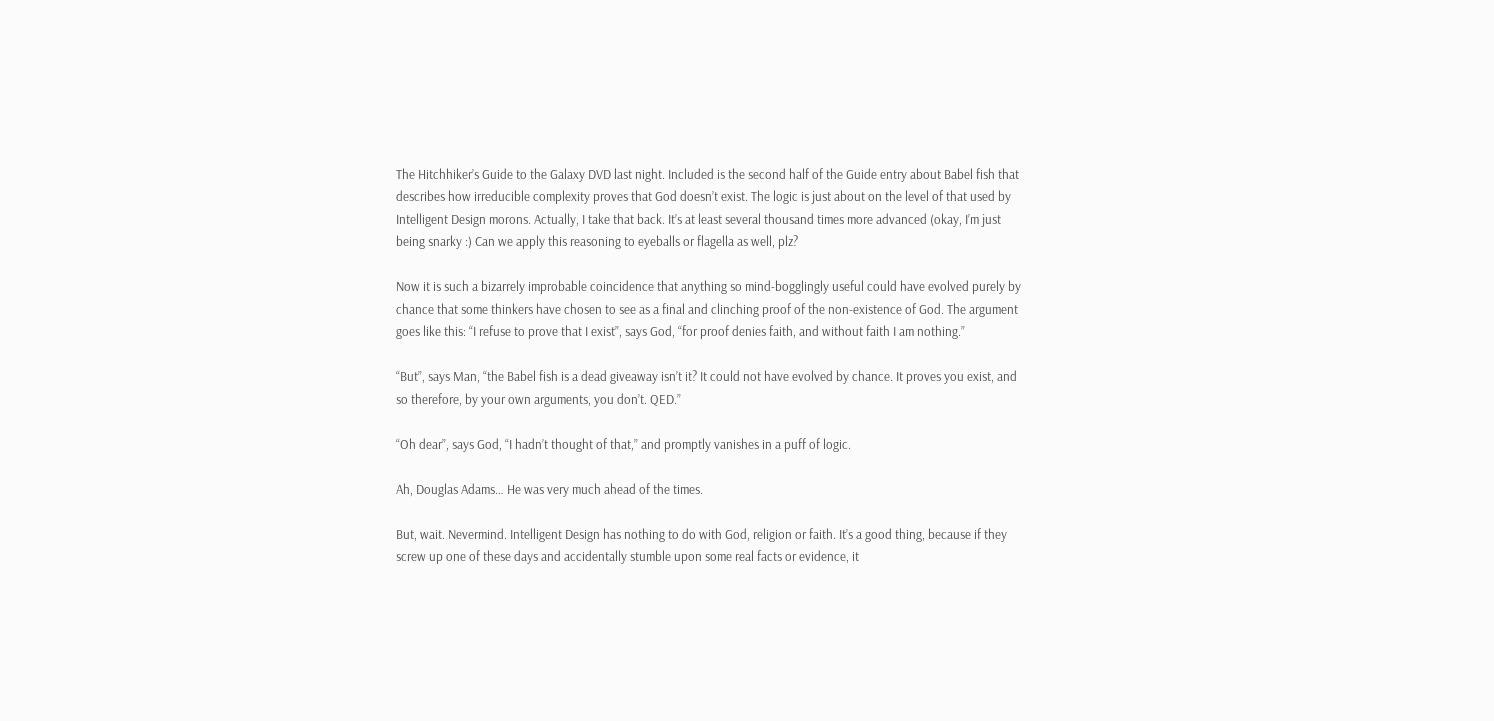The Hitchhiker’s Guide to the Galaxy DVD last night. Included is the second half of the Guide entry about Babel fish that describes how irreducible complexity proves that God doesn’t exist. The logic is just about on the level of that used by Intelligent Design morons. Actually, I take that back. It’s at least several thousand times more advanced (okay, I’m just being snarky :) Can we apply this reasoning to eyeballs or flagella as well, plz?

Now it is such a bizarrely improbable coincidence that anything so mind-bogglingly useful could have evolved purely by chance that some thinkers have chosen to see as a final and clinching proof of the non-existence of God. The argument goes like this: “I refuse to prove that I exist”, says God, “for proof denies faith, and without faith I am nothing.”

“But”, says Man, “the Babel fish is a dead giveaway isn’t it? It could not have evolved by chance. It proves you exist, and so therefore, by your own arguments, you don’t. QED.”

“Oh dear”, says God, “I hadn’t thought of that,” and promptly vanishes in a puff of logic.

Ah, Douglas Adams… He was very much ahead of the times.

But, wait. Nevermind. Intelligent Design has nothing to do with God, religion or faith. It’s a good thing, because if they screw up one of these days and accidentally stumble upon some real facts or evidence, it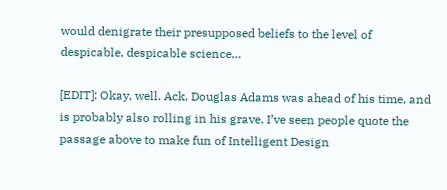would denigrate their presupposed beliefs to the level of despicable, despicable science…

[EDIT]: Okay, well. Ack. Douglas Adams was ahead of his time, and is probably also rolling in his grave. I’ve seen people quote the passage above to make fun of Intelligent Design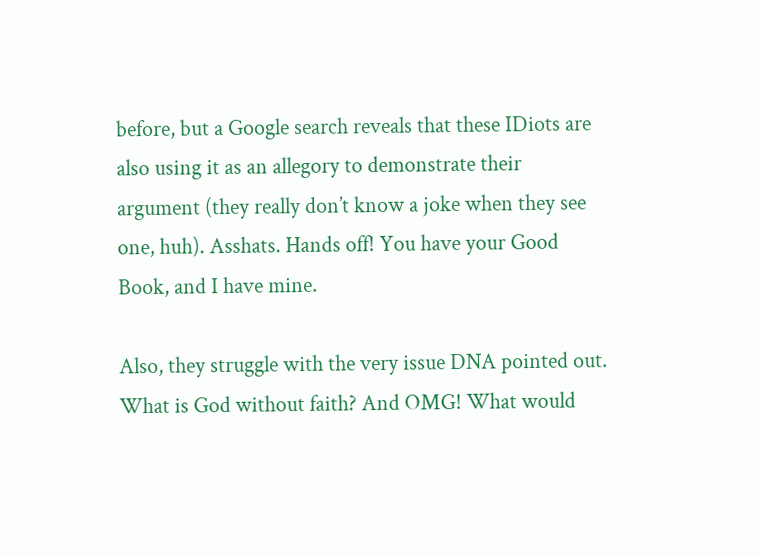before, but a Google search reveals that these IDiots are also using it as an allegory to demonstrate their argument (they really don’t know a joke when they see one, huh). Asshats. Hands off! You have your Good Book, and I have mine.

Also, they struggle with the very issue DNA pointed out. What is God without faith? And OMG! What would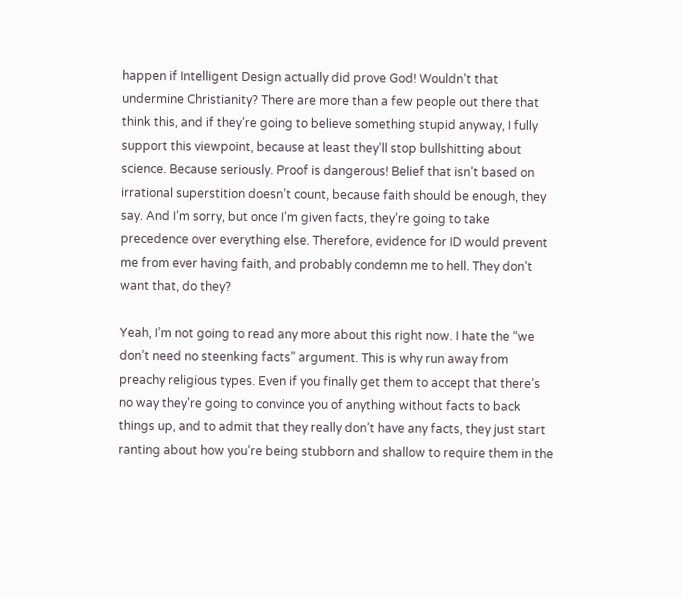happen if Intelligent Design actually did prove God! Wouldn’t that undermine Christianity? There are more than a few people out there that think this, and if they’re going to believe something stupid anyway, I fully support this viewpoint, because at least they’ll stop bullshitting about science. Because seriously. Proof is dangerous! Belief that isn’t based on irrational superstition doesn’t count, because faith should be enough, they say. And I’m sorry, but once I’m given facts, they’re going to take precedence over everything else. Therefore, evidence for ID would prevent me from ever having faith, and probably condemn me to hell. They don’t want that, do they?

Yeah, I’m not going to read any more about this right now. I hate the “we don’t need no steenking facts” argument. This is why run away from preachy religious types. Even if you finally get them to accept that there’s no way they’re going to convince you of anything without facts to back things up, and to admit that they really don’t have any facts, they just start ranting about how you’re being stubborn and shallow to require them in the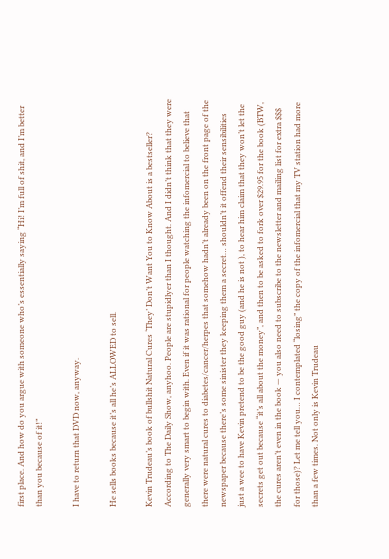first place. And how do you argue with someone who’s essentially saying “Hi! I’m full of shit, and I’m better than you because of it!”

I have to return that DVD now, anyway.

He sells books because it’s all he’s ALLOWED to sell.

Kevin Trudeau’s book of bullshit Natural Cures ‘They’ Don’t Want You to Know About is a bestseller? According to The Daily Show, anyhoo. People are stupidlyer than I thought. And I didn’t think that they were generally very smart to begin with. Even if it was rational for people watching the infomercial to believe that there were natural cures to diabetes/cancer/herpes that somehow hadn’t already been on the front page of the newspaper because there’s some sinister they keeping them a secret… shouldn’t it offend their sensibilities just a wee to have Kevin pretend to be the good guy (and he is not ), to hear him claim that they won’t let the secrets get out because “it’s all about the money”, and then to be asked to fork over $29.95 for the book (BTW, the cures aren’t even in the book — you also need to subscribe to the newsletter and mailing list for extra $$$ for those)? Let me tell you… I contemplated “losing” the copy of the infomercial that my TV station had more than a few times. Not only is Kevin Trudeau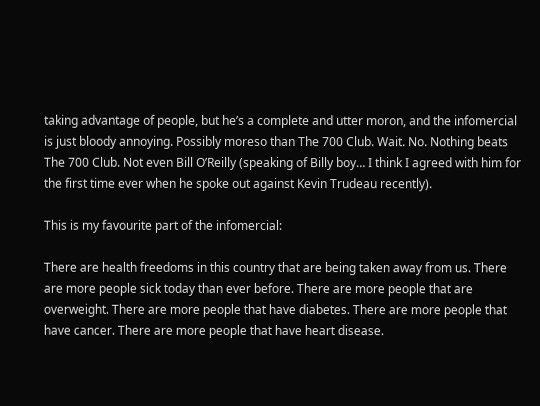taking advantage of people, but he’s a complete and utter moron, and the infomercial is just bloody annoying. Possibly moreso than The 700 Club. Wait. No. Nothing beats The 700 Club. Not even Bill O’Reilly (speaking of Billy boy… I think I agreed with him for the first time ever when he spoke out against Kevin Trudeau recently).

This is my favourite part of the infomercial:

There are health freedoms in this country that are being taken away from us. There are more people sick today than ever before. There are more people that are overweight. There are more people that have diabetes. There are more people that have cancer. There are more people that have heart disease.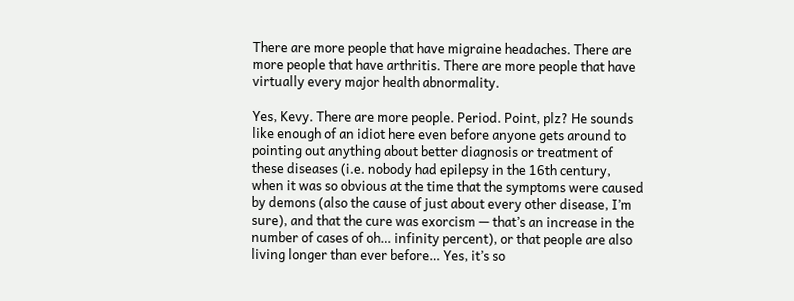There are more people that have migraine headaches. There are more people that have arthritis. There are more people that have virtually every major health abnormality.

Yes, Kevy. There are more people. Period. Point, plz? He sounds like enough of an idiot here even before anyone gets around to pointing out anything about better diagnosis or treatment of these diseases (i.e. nobody had epilepsy in the 16th century, when it was so obvious at the time that the symptoms were caused by demons (also the cause of just about every other disease, I’m sure), and that the cure was exorcism — that’s an increase in the number of cases of oh… infinity percent), or that people are also living longer than ever before… Yes, it’s so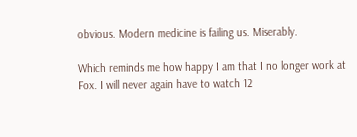obvious. Modern medicine is failing us. Miserably.

Which reminds me how happy I am that I no longer work at Fox. I will never again have to watch 12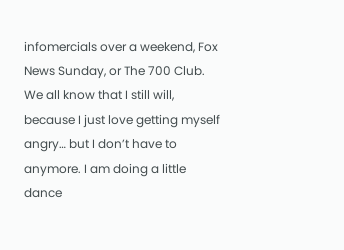infomercials over a weekend, Fox News Sunday, or The 700 Club. We all know that I still will, because I just love getting myself angry… but I don’t have to anymore. I am doing a little dance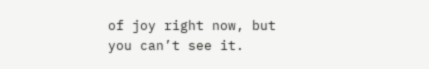of joy right now, but you can’t see it.